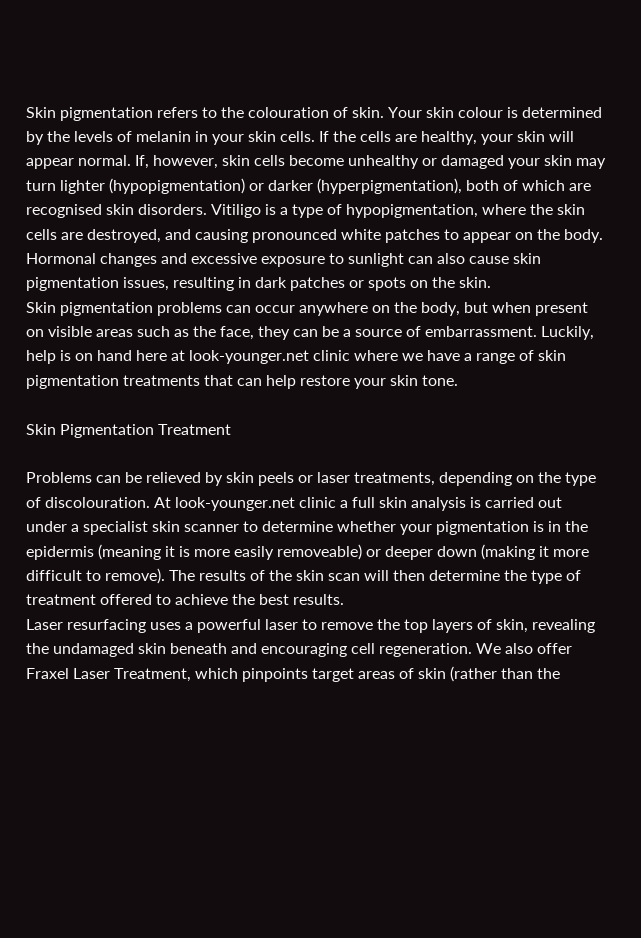Skin pigmentation refers to the colouration of skin. Your skin colour is determined by the levels of melanin in your skin cells. If the cells are healthy, your skin will appear normal. If, however, skin cells become unhealthy or damaged your skin may turn lighter (hypopigmentation) or darker (hyperpigmentation), both of which are recognised skin disorders. Vitiligo is a type of hypopigmentation, where the skin cells are destroyed, and causing pronounced white patches to appear on the body.
Hormonal changes and excessive exposure to sunlight can also cause skin pigmentation issues, resulting in dark patches or spots on the skin.
Skin pigmentation problems can occur anywhere on the body, but when present on visible areas such as the face, they can be a source of embarrassment. Luckily, help is on hand here at look-younger.net clinic where we have a range of skin pigmentation treatments that can help restore your skin tone.

Skin Pigmentation Treatment

Problems can be relieved by skin peels or laser treatments, depending on the type of discolouration. At look-younger.net clinic a full skin analysis is carried out under a specialist skin scanner to determine whether your pigmentation is in the epidermis (meaning it is more easily removeable) or deeper down (making it more difficult to remove). The results of the skin scan will then determine the type of treatment offered to achieve the best results.
Laser resurfacing uses a powerful laser to remove the top layers of skin, revealing the undamaged skin beneath and encouraging cell regeneration. We also offer Fraxel Laser Treatment, which pinpoints target areas of skin (rather than the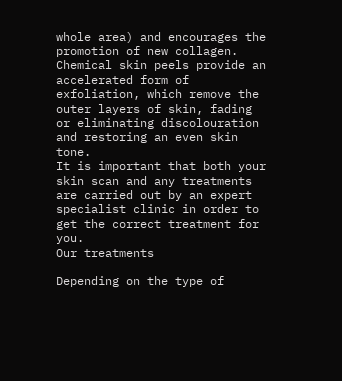whole area) and encourages the promotion of new collagen.
Chemical skin peels provide an accelerated form of exfoliation, which remove the outer layers of skin, fading or eliminating discolouration and restoring an even skin tone.
It is important that both your skin scan and any treatments are carried out by an expert specialist clinic in order to get the correct treatment for you.
Our treatments

Depending on the type of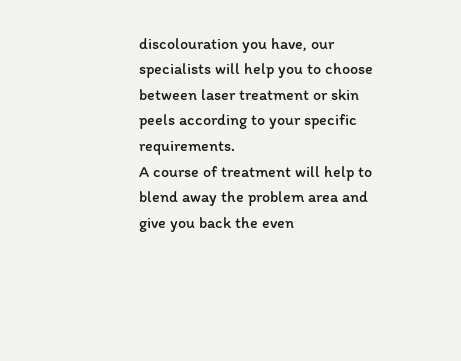discolouration you have, our specialists will help you to choose between laser treatment or skin peels according to your specific requirements.
A course of treatment will help to blend away the problem area and give you back the even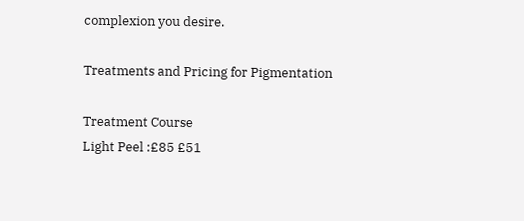complexion you desire.

Treatments and Pricing for Pigmentation

Treatment Course
Light Peel :£85 £51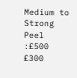Medium to Strong Peel :£500 £300